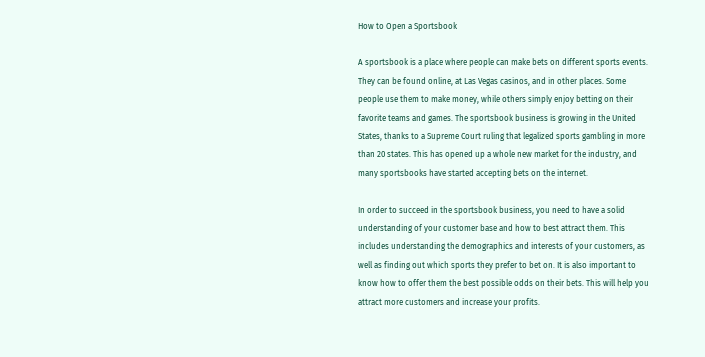How to Open a Sportsbook

A sportsbook is a place where people can make bets on different sports events. They can be found online, at Las Vegas casinos, and in other places. Some people use them to make money, while others simply enjoy betting on their favorite teams and games. The sportsbook business is growing in the United States, thanks to a Supreme Court ruling that legalized sports gambling in more than 20 states. This has opened up a whole new market for the industry, and many sportsbooks have started accepting bets on the internet.

In order to succeed in the sportsbook business, you need to have a solid understanding of your customer base and how to best attract them. This includes understanding the demographics and interests of your customers, as well as finding out which sports they prefer to bet on. It is also important to know how to offer them the best possible odds on their bets. This will help you attract more customers and increase your profits.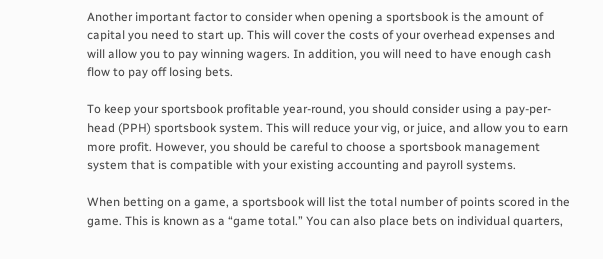Another important factor to consider when opening a sportsbook is the amount of capital you need to start up. This will cover the costs of your overhead expenses and will allow you to pay winning wagers. In addition, you will need to have enough cash flow to pay off losing bets.

To keep your sportsbook profitable year-round, you should consider using a pay-per-head (PPH) sportsbook system. This will reduce your vig, or juice, and allow you to earn more profit. However, you should be careful to choose a sportsbook management system that is compatible with your existing accounting and payroll systems.

When betting on a game, a sportsbook will list the total number of points scored in the game. This is known as a “game total.” You can also place bets on individual quarters,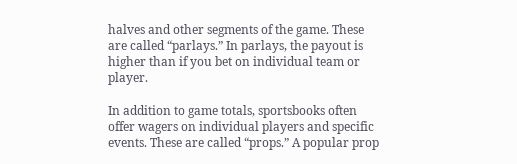halves and other segments of the game. These are called “parlays.” In parlays, the payout is higher than if you bet on individual team or player.

In addition to game totals, sportsbooks often offer wagers on individual players and specific events. These are called “props.” A popular prop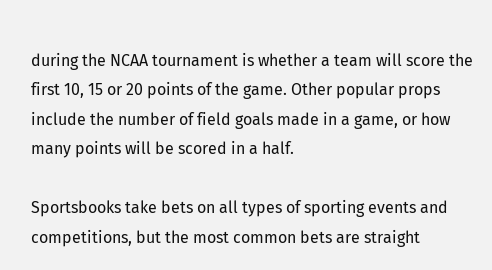during the NCAA tournament is whether a team will score the first 10, 15 or 20 points of the game. Other popular props include the number of field goals made in a game, or how many points will be scored in a half.

Sportsbooks take bets on all types of sporting events and competitions, but the most common bets are straight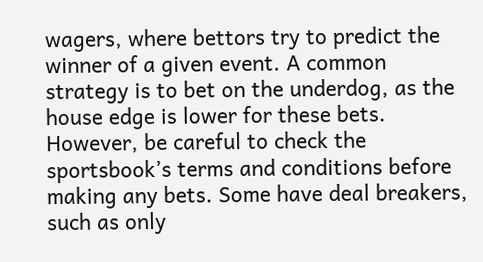wagers, where bettors try to predict the winner of a given event. A common strategy is to bet on the underdog, as the house edge is lower for these bets. However, be careful to check the sportsbook’s terms and conditions before making any bets. Some have deal breakers, such as only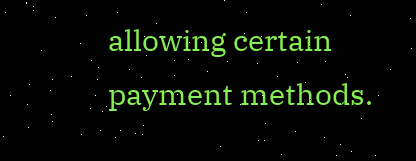allowing certain payment methods.